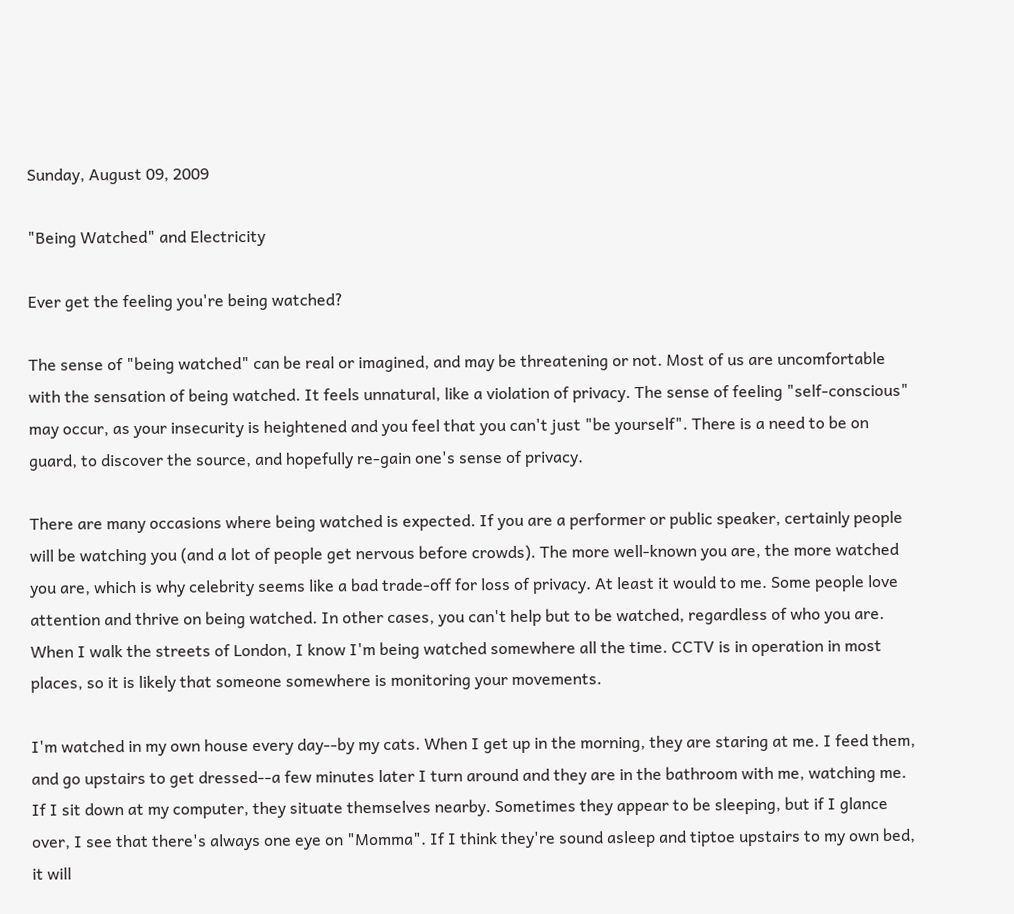Sunday, August 09, 2009

"Being Watched" and Electricity

Ever get the feeling you're being watched?

The sense of "being watched" can be real or imagined, and may be threatening or not. Most of us are uncomfortable with the sensation of being watched. It feels unnatural, like a violation of privacy. The sense of feeling "self-conscious" may occur, as your insecurity is heightened and you feel that you can't just "be yourself". There is a need to be on guard, to discover the source, and hopefully re-gain one's sense of privacy.

There are many occasions where being watched is expected. If you are a performer or public speaker, certainly people will be watching you (and a lot of people get nervous before crowds). The more well-known you are, the more watched you are, which is why celebrity seems like a bad trade-off for loss of privacy. At least it would to me. Some people love attention and thrive on being watched. In other cases, you can't help but to be watched, regardless of who you are. When I walk the streets of London, I know I'm being watched somewhere all the time. CCTV is in operation in most places, so it is likely that someone somewhere is monitoring your movements.

I'm watched in my own house every day--by my cats. When I get up in the morning, they are staring at me. I feed them, and go upstairs to get dressed--a few minutes later I turn around and they are in the bathroom with me, watching me. If I sit down at my computer, they situate themselves nearby. Sometimes they appear to be sleeping, but if I glance over, I see that there's always one eye on "Momma". If I think they're sound asleep and tiptoe upstairs to my own bed, it will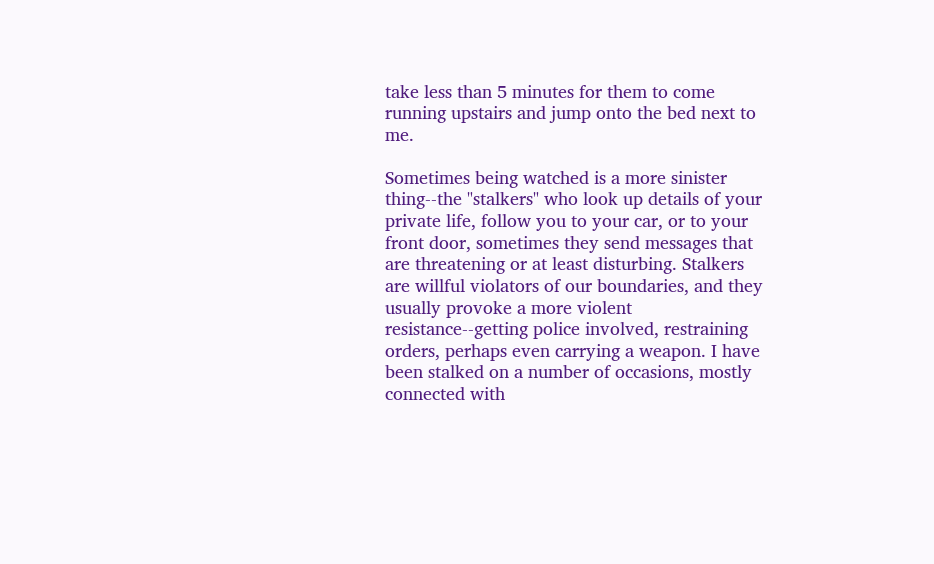take less than 5 minutes for them to come running upstairs and jump onto the bed next to me.

Sometimes being watched is a more sinister thing--the "stalkers" who look up details of your private life, follow you to your car, or to your front door, sometimes they send messages that are threatening or at least disturbing. Stalkers are willful violators of our boundaries, and they usually provoke a more violent resistance--getting police involved, restraining orders, perhaps even carrying a weapon. I have been stalked on a number of occasions, mostly connected with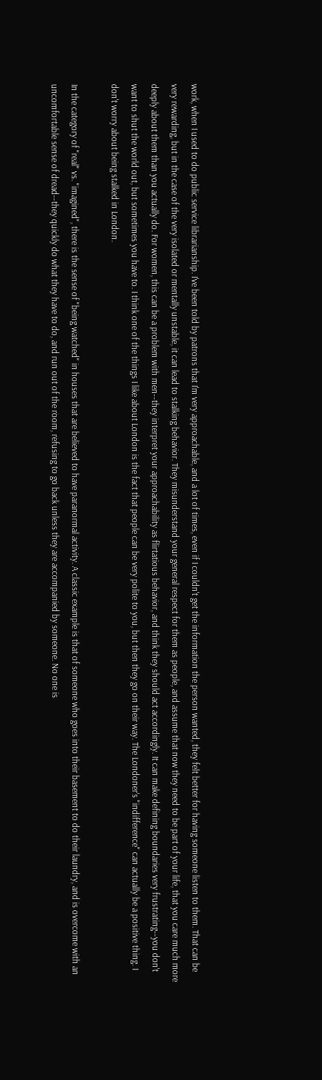work, when I used to do public service librarianship. I've been told by patrons that I'm very approachable, and a lot of times, even if I couldn't get the information the person wanted, they felt better for having someone listen to them. That can be very rewarding, but in the case of the very isolated or mentally unstable, it can lead to stalking behavior. They misunderstand your general respect for them as people, and assume that now they need to be part of your life, that you care much more deeply about them than you actually do. For women, this can be a problem with men--they interpret your approachability as flirtatious behavior, and think they should act accordingly. It can make defining boundaries very frustrating--you don't want to shut the world out, but sometimes you have to. I think one of the things I like about London is the fact that people can be very polite to you, but then they go on their way. The Londoner's "indifference" can actually be a positive thing. I don't worry about being stalked in London.

In the category of "real" vs. "imagined", there is the sense of "being watched" in houses that are believed to have paranormal activity. A classic example is that of someone who goes into their basement to do their laundry, and is overcome with an uncomfortable sense of dread--they quickly do what they have to do, and run out of the room, refusing to go back unless they are accompanied by someone. No one is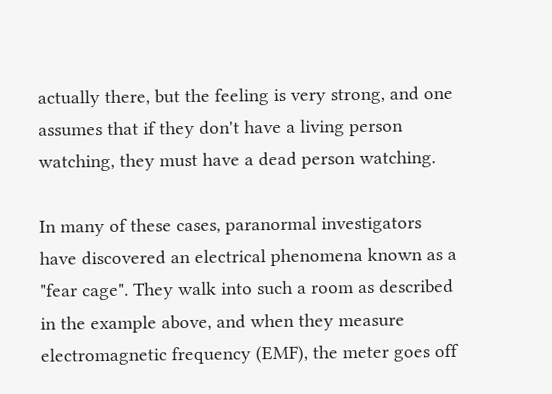actually there, but the feeling is very strong, and one assumes that if they don't have a living person watching, they must have a dead person watching.

In many of these cases, paranormal investigators have discovered an electrical phenomena known as a "fear cage". They walk into such a room as described in the example above, and when they measure electromagnetic frequency (EMF), the meter goes off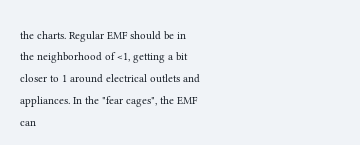the charts. Regular EMF should be in the neighborhood of <1, getting a bit closer to 1 around electrical outlets and appliances. In the "fear cages", the EMF can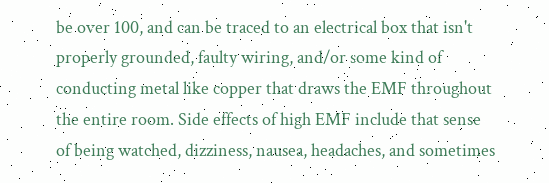be over 100, and can be traced to an electrical box that isn't properly grounded, faulty wiring, and/or some kind of conducting metal like copper that draws the EMF throughout the entire room. Side effects of high EMF include that sense of being watched, dizziness, nausea, headaches, and sometimes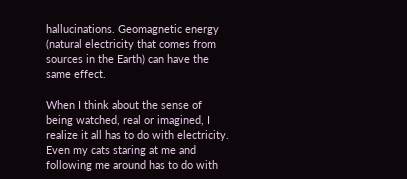hallucinations. Geomagnetic energy (natural electricity that comes from sources in the Earth) can have the same effect.

When I think about the sense of being watched, real or imagined, I realize it all has to do with electricity. Even my cats staring at me and following me around has to do with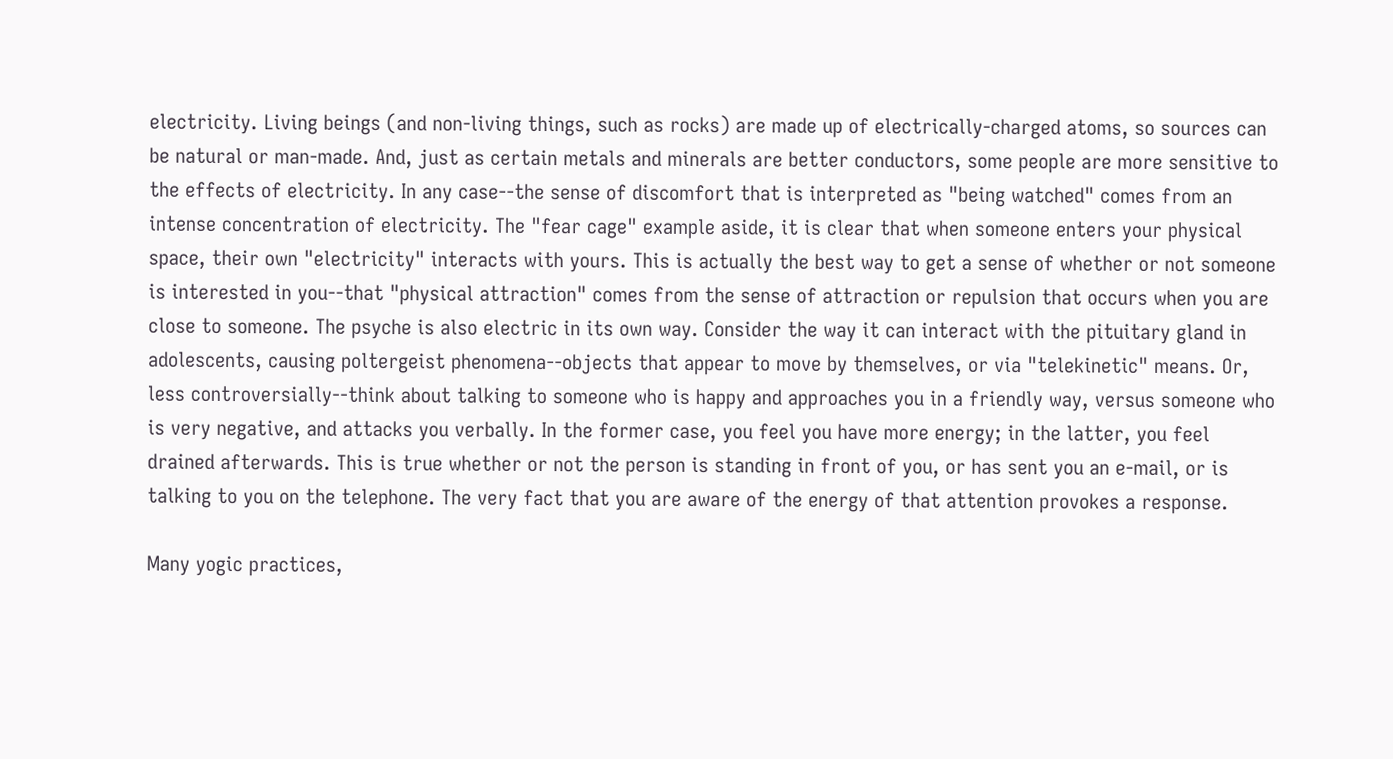electricity. Living beings (and non-living things, such as rocks) are made up of electrically-charged atoms, so sources can be natural or man-made. And, just as certain metals and minerals are better conductors, some people are more sensitive to the effects of electricity. In any case--the sense of discomfort that is interpreted as "being watched" comes from an intense concentration of electricity. The "fear cage" example aside, it is clear that when someone enters your physical space, their own "electricity" interacts with yours. This is actually the best way to get a sense of whether or not someone is interested in you--that "physical attraction" comes from the sense of attraction or repulsion that occurs when you are close to someone. The psyche is also electric in its own way. Consider the way it can interact with the pituitary gland in adolescents, causing poltergeist phenomena--objects that appear to move by themselves, or via "telekinetic" means. Or, less controversially--think about talking to someone who is happy and approaches you in a friendly way, versus someone who is very negative, and attacks you verbally. In the former case, you feel you have more energy; in the latter, you feel drained afterwards. This is true whether or not the person is standing in front of you, or has sent you an e-mail, or is talking to you on the telephone. The very fact that you are aware of the energy of that attention provokes a response.

Many yogic practices,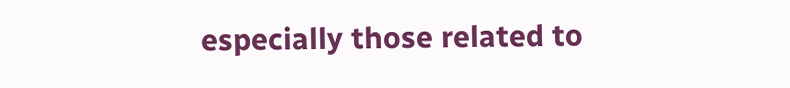especially those related to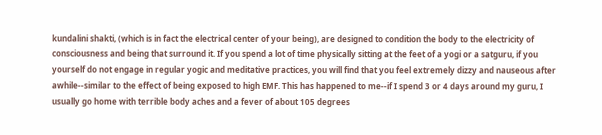kundalini shakti, (which is in fact the electrical center of your being), are designed to condition the body to the electricity of consciousness and being that surround it. If you spend a lot of time physically sitting at the feet of a yogi or a satguru, if you yourself do not engage in regular yogic and meditative practices, you will find that you feel extremely dizzy and nauseous after awhile--similar to the effect of being exposed to high EMF. This has happened to me--if I spend 3 or 4 days around my guru, I usually go home with terrible body aches and a fever of about 105 degrees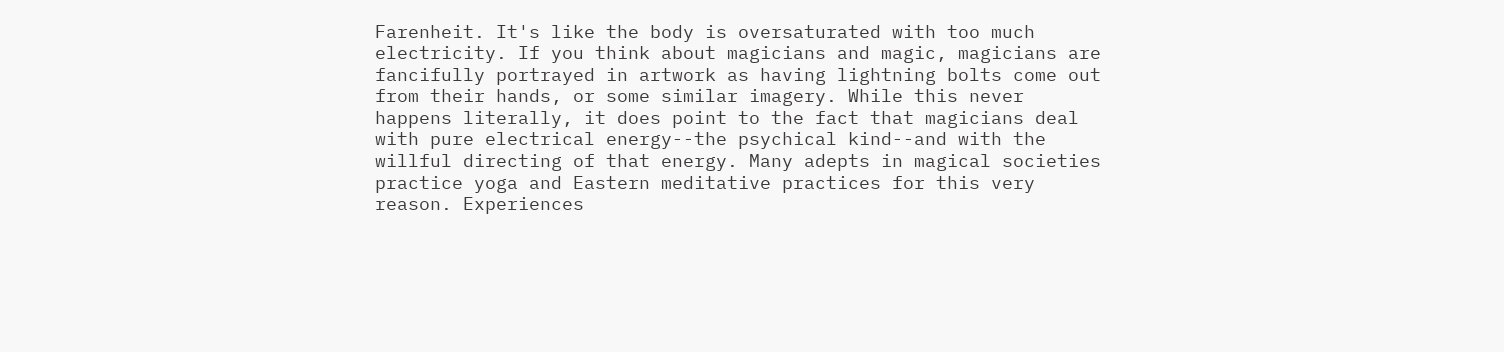Farenheit. It's like the body is oversaturated with too much electricity. If you think about magicians and magic, magicians are fancifully portrayed in artwork as having lightning bolts come out from their hands, or some similar imagery. While this never happens literally, it does point to the fact that magicians deal with pure electrical energy--the psychical kind--and with the willful directing of that energy. Many adepts in magical societies practice yoga and Eastern meditative practices for this very reason. Experiences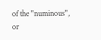of the "numinous", or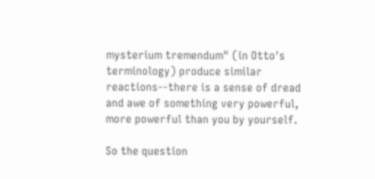mysterium tremendum" (in Otto's terminology) produce similar reactions--there is a sense of dread and awe of something very powerful, more powerful than you by yourself.

So the question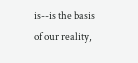is--is the basis of our reality,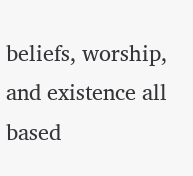beliefs, worship, and existence all based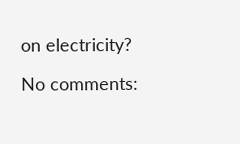on electricity?

No comments: